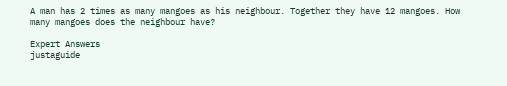A man has 2 times as many mangoes as his neighbour. Together they have 12 mangoes. How many mangoes does the neighbour have?

Expert Answers
justaguide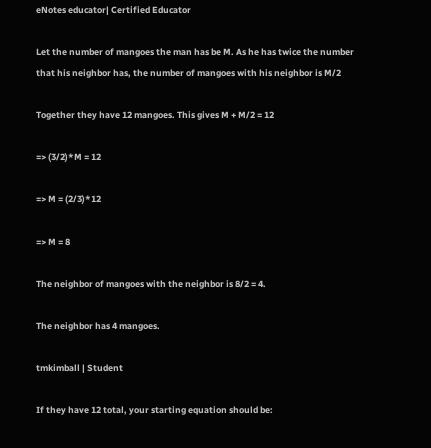eNotes educator| Certified Educator

Let the number of mangoes the man has be M. As he has twice the number that his neighbor has, the number of mangoes with his neighbor is M/2

Together they have 12 mangoes. This gives M + M/2 = 12

=> (3/2)*M = 12

=> M = (2/3)*12

=> M = 8

The neighbor of mangoes with the neighbor is 8/2 = 4.

The neighbor has 4 mangoes.

tmkimball | Student

If they have 12 total, your starting equation should be: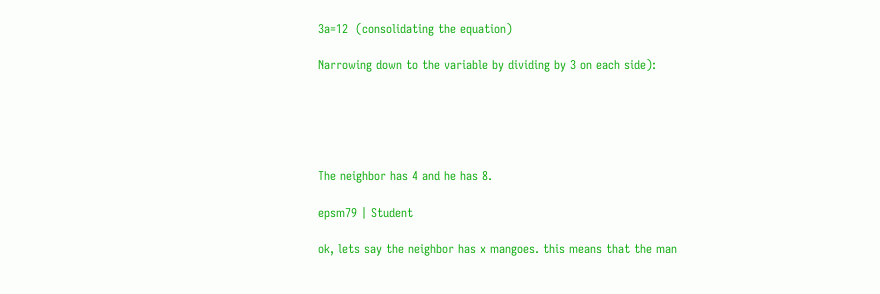3a=12  (consolidating the equation)

Narrowing down to the variable by dividing by 3 on each side):





The neighbor has 4 and he has 8.

epsm79 | Student

ok, lets say the neighbor has x mangoes. this means that the man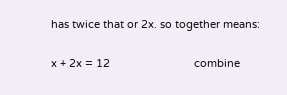has twice that or 2x. so together means:

x + 2x = 12                            combine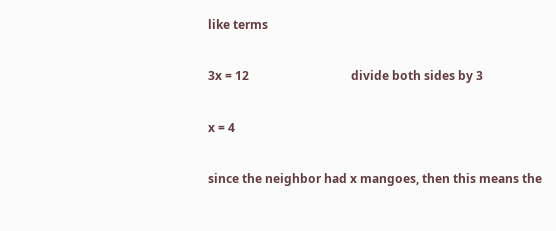like terms

3x = 12                                  divide both sides by 3

x = 4

since the neighbor had x mangoes, then this means the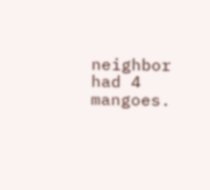neighbor had 4 mangoes.